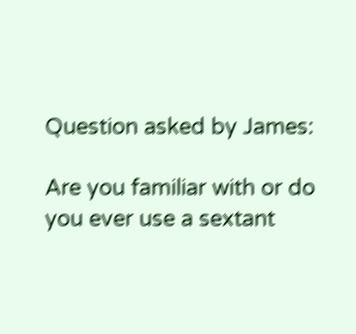Question asked by James:

Are you familiar with or do you ever use a sextant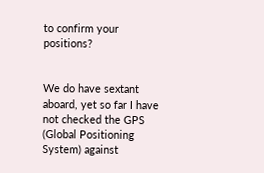to confirm your positions?


We do have sextant aboard, yet so far I have not checked the GPS (Global Positioning System) against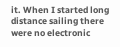it. When I started long distance sailing there were no electronic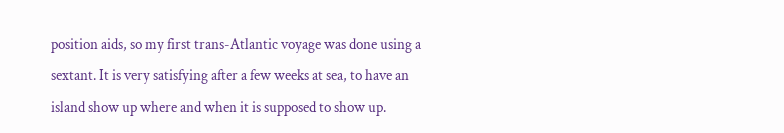position aids, so my first trans-Atlantic voyage was done using a sextant. It is very satisfying after a few weeks at sea, to have an island show up where and when it is supposed to show up.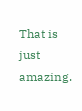That is just amazing.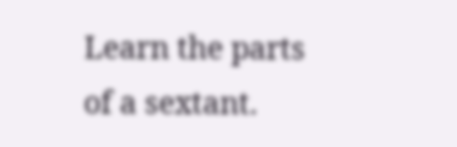Learn the parts of a sextant.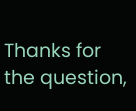Thanks for the question,